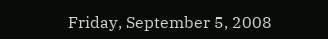Friday, September 5, 2008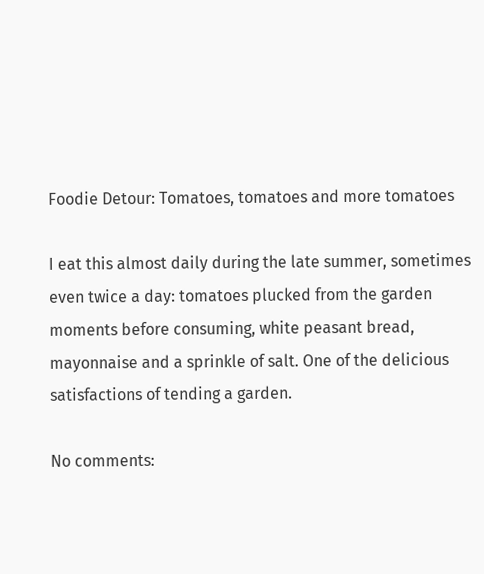Foodie Detour: Tomatoes, tomatoes and more tomatoes

I eat this almost daily during the late summer, sometimes even twice a day: tomatoes plucked from the garden moments before consuming, white peasant bread, mayonnaise and a sprinkle of salt. One of the delicious satisfactions of tending a garden.

No comments: